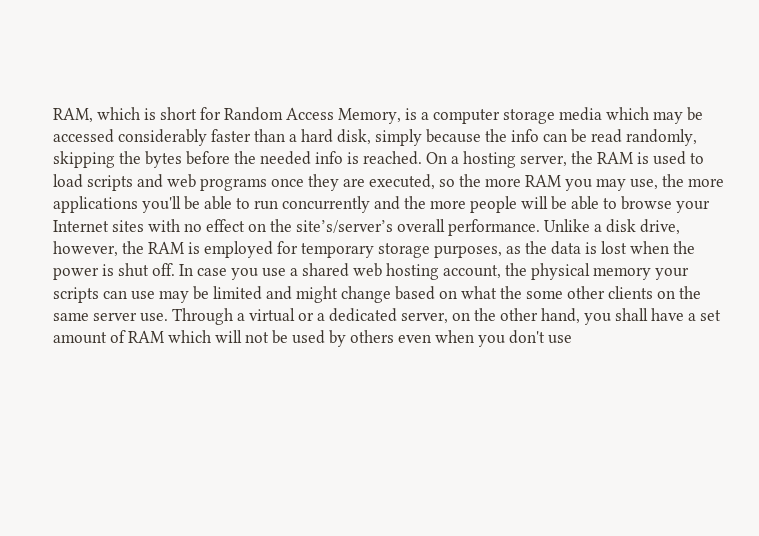RAM, which is short for Random Access Memory, is a computer storage media which may be accessed considerably faster than a hard disk, simply because the info can be read randomly, skipping the bytes before the needed info is reached. On a hosting server, the RAM is used to load scripts and web programs once they are executed, so the more RAM you may use, the more applications you'll be able to run concurrently and the more people will be able to browse your Internet sites with no effect on the site’s/server’s overall performance. Unlike a disk drive, however, the RAM is employed for temporary storage purposes, as the data is lost when the power is shut off. In case you use a shared web hosting account, the physical memory your scripts can use may be limited and might change based on what the some other clients on the same server use. Through a virtual or a dedicated server, on the other hand, you shall have a set amount of RAM which will not be used by others even when you don't use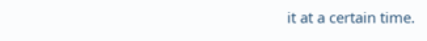it at a certain time.